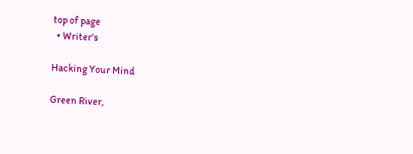top of page
  • Writer's

Hacking Your Mind

Green River,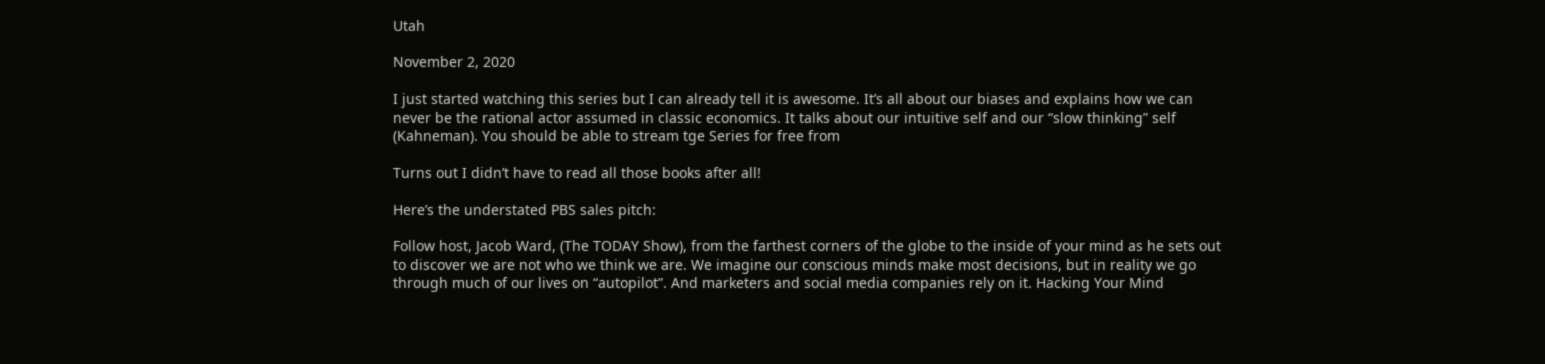Utah

November 2, 2020

I just started watching this series but I can already tell it is awesome. It’s all about our biases and explains how we can never be the rational actor assumed in classic economics. It talks about our intuitive self and our “slow thinking” self (Kahneman). You should be able to stream tge Series for free from

Turns out I didn’t have to read all those books after all!

Here’s the understated PBS sales pitch:

Follow host, Jacob Ward, (The TODAY Show), from the farthest corners of the globe to the inside of your mind as he sets out to discover we are not who we think we are. We imagine our conscious minds make most decisions, but in reality we go through much of our lives on “autopilot”. And marketers and social media companies rely on it. Hacking Your Mind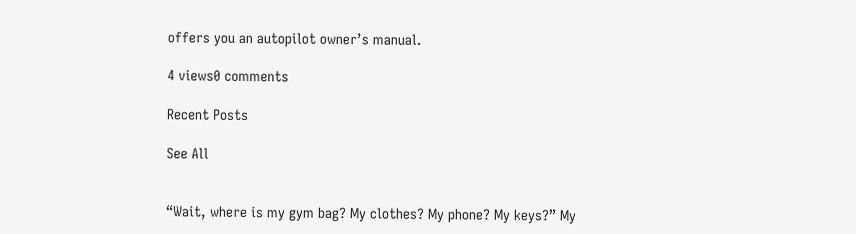offers you an autopilot owner’s manual.

4 views0 comments

Recent Posts

See All


“Wait, where is my gym bag? My clothes? My phone? My keys?” My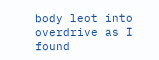body leot into overdrive as I found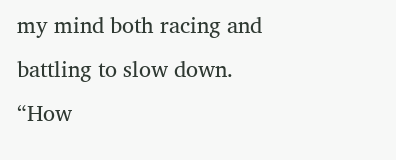my mind both racing and battling to slow down. “How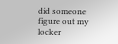did someone figure out my locker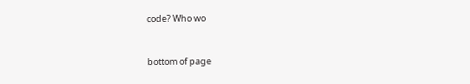code? Who wo


bottom of page